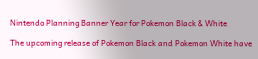Nintendo Planning Banner Year for Pokemon Black & White

The upcoming release of Pokemon Black and Pokemon White have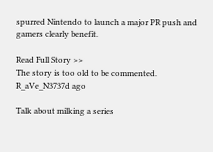spurred Nintendo to launch a major PR push and gamers clearly benefit.

Read Full Story >>
The story is too old to be commented.
R_aVe_N3737d ago

Talk about milking a series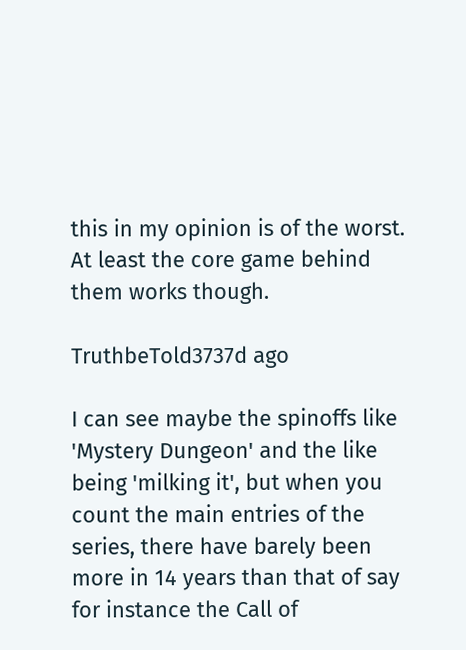this in my opinion is of the worst. At least the core game behind them works though.

TruthbeTold3737d ago

I can see maybe the spinoffs like 'Mystery Dungeon' and the like being 'milking it', but when you count the main entries of the series, there have barely been more in 14 years than that of say for instance the Call of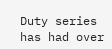Duty series has had over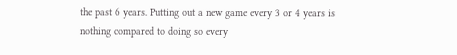the past 6 years. Putting out a new game every 3 or 4 years is nothing compared to doing so every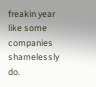freakin year like some companies shamelessly do.